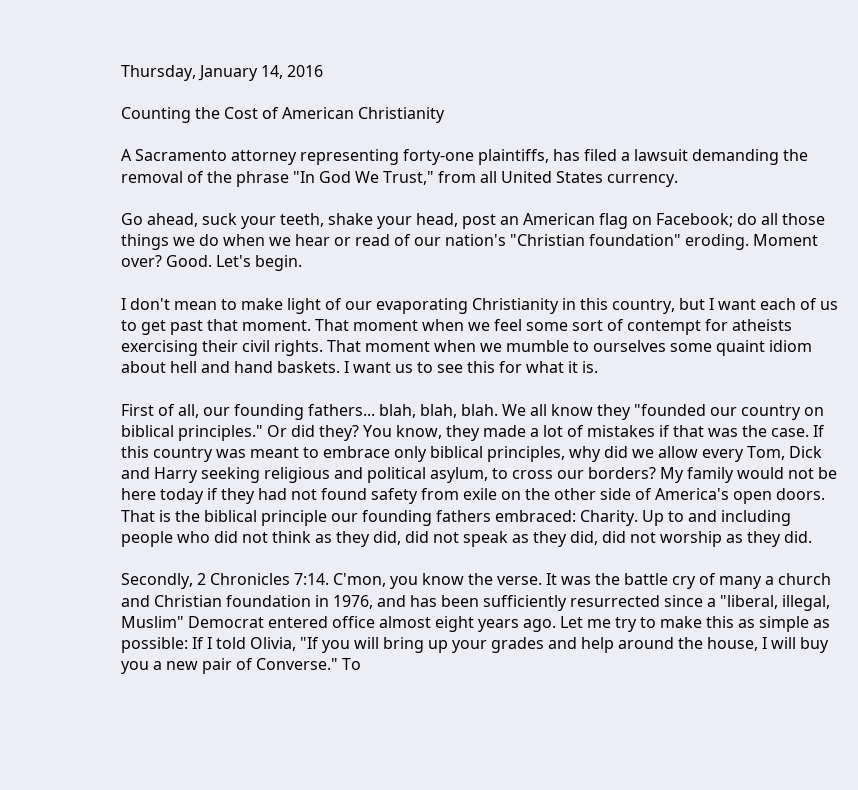Thursday, January 14, 2016

Counting the Cost of American Christianity

A Sacramento attorney representing forty-one plaintiffs, has filed a lawsuit demanding the removal of the phrase "In God We Trust," from all United States currency.

Go ahead, suck your teeth, shake your head, post an American flag on Facebook; do all those things we do when we hear or read of our nation's "Christian foundation" eroding. Moment over? Good. Let's begin.

I don't mean to make light of our evaporating Christianity in this country, but I want each of us to get past that moment. That moment when we feel some sort of contempt for atheists exercising their civil rights. That moment when we mumble to ourselves some quaint idiom about hell and hand baskets. I want us to see this for what it is.

First of all, our founding fathers... blah, blah, blah. We all know they "founded our country on biblical principles." Or did they? You know, they made a lot of mistakes if that was the case. If this country was meant to embrace only biblical principles, why did we allow every Tom, Dick and Harry seeking religious and political asylum, to cross our borders? My family would not be here today if they had not found safety from exile on the other side of America's open doors. That is the biblical principle our founding fathers embraced: Charity. Up to and including people who did not think as they did, did not speak as they did, did not worship as they did.

Secondly, 2 Chronicles 7:14. C'mon, you know the verse. It was the battle cry of many a church and Christian foundation in 1976, and has been sufficiently resurrected since a "liberal, illegal, Muslim" Democrat entered office almost eight years ago. Let me try to make this as simple as possible: If I told Olivia, "If you will bring up your grades and help around the house, I will buy you a new pair of Converse." To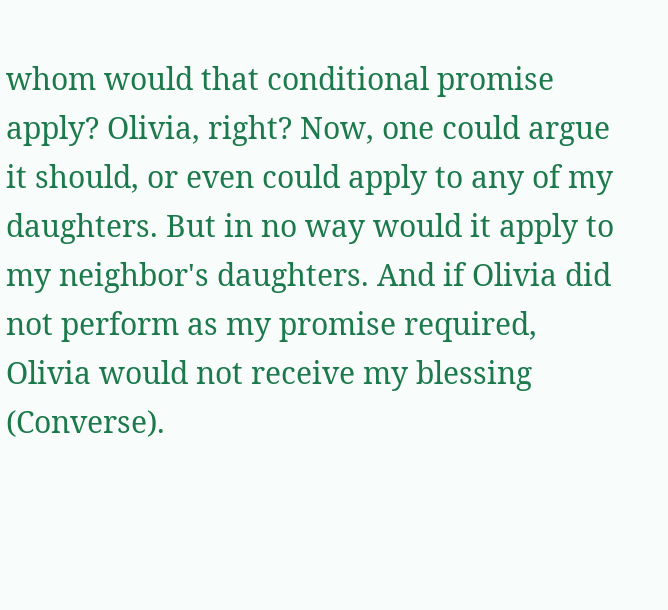whom would that conditional promise apply? Olivia, right? Now, one could argue it should, or even could apply to any of my daughters. But in no way would it apply to my neighbor's daughters. And if Olivia did not perform as my promise required, Olivia would not receive my blessing (Converse).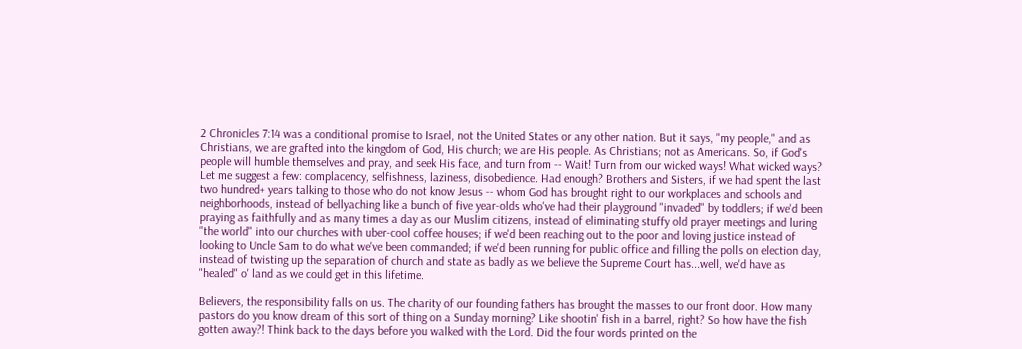2 Chronicles 7:14 was a conditional promise to Israel, not the United States or any other nation. But it says, "my people," and as Christians, we are grafted into the kingdom of God, His church; we are His people. As Christians; not as Americans. So, if God's people will humble themselves and pray, and seek His face, and turn from -- Wait! Turn from our wicked ways! What wicked ways? Let me suggest a few: complacency, selfishness, laziness, disobedience. Had enough? Brothers and Sisters, if we had spent the last two hundred+ years talking to those who do not know Jesus -- whom God has brought right to our workplaces and schools and neighborhoods, instead of bellyaching like a bunch of five year-olds who've had their playground "invaded" by toddlers; if we'd been praying as faithfully and as many times a day as our Muslim citizens, instead of eliminating stuffy old prayer meetings and luring "the world" into our churches with uber-cool coffee houses; if we'd been reaching out to the poor and loving justice instead of looking to Uncle Sam to do what we've been commanded; if we'd been running for public office and filling the polls on election day, instead of twisting up the separation of church and state as badly as we believe the Supreme Court has...well, we'd have as "healed" o' land as we could get in this lifetime.

Believers, the responsibility falls on us. The charity of our founding fathers has brought the masses to our front door. How many pastors do you know dream of this sort of thing on a Sunday morning? Like shootin' fish in a barrel, right? So how have the fish gotten away?! Think back to the days before you walked with the Lord. Did the four words printed on the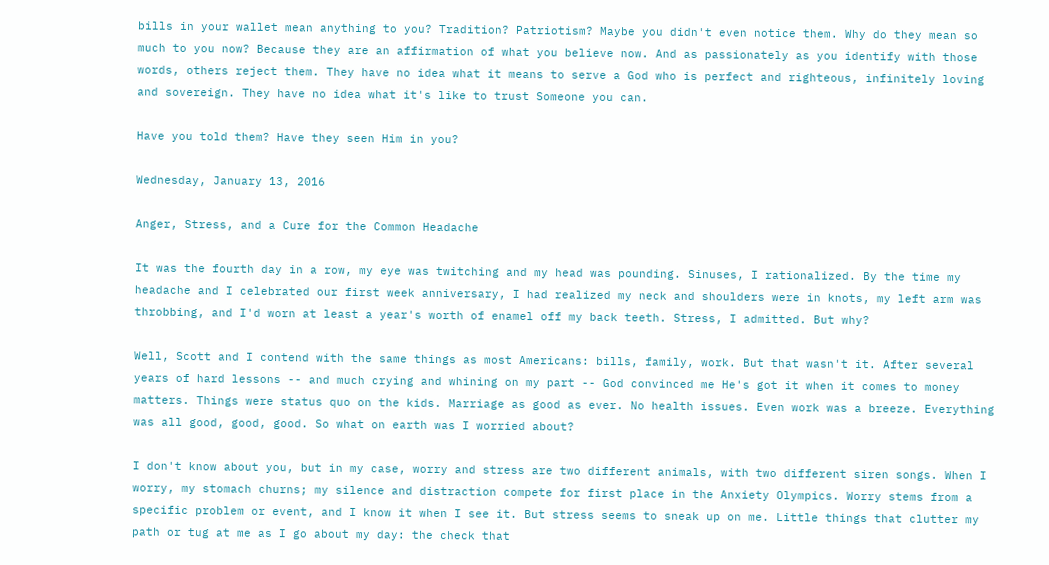bills in your wallet mean anything to you? Tradition? Patriotism? Maybe you didn't even notice them. Why do they mean so much to you now? Because they are an affirmation of what you believe now. And as passionately as you identify with those words, others reject them. They have no idea what it means to serve a God who is perfect and righteous, infinitely loving and sovereign. They have no idea what it's like to trust Someone you can.

Have you told them? Have they seen Him in you?

Wednesday, January 13, 2016

Anger, Stress, and a Cure for the Common Headache

It was the fourth day in a row, my eye was twitching and my head was pounding. Sinuses, I rationalized. By the time my headache and I celebrated our first week anniversary, I had realized my neck and shoulders were in knots, my left arm was throbbing, and I'd worn at least a year's worth of enamel off my back teeth. Stress, I admitted. But why?

Well, Scott and I contend with the same things as most Americans: bills, family, work. But that wasn't it. After several years of hard lessons -- and much crying and whining on my part -- God convinced me He's got it when it comes to money matters. Things were status quo on the kids. Marriage as good as ever. No health issues. Even work was a breeze. Everything was all good, good, good. So what on earth was I worried about?

I don't know about you, but in my case, worry and stress are two different animals, with two different siren songs. When I worry, my stomach churns; my silence and distraction compete for first place in the Anxiety Olympics. Worry stems from a specific problem or event, and I know it when I see it. But stress seems to sneak up on me. Little things that clutter my path or tug at me as I go about my day: the check that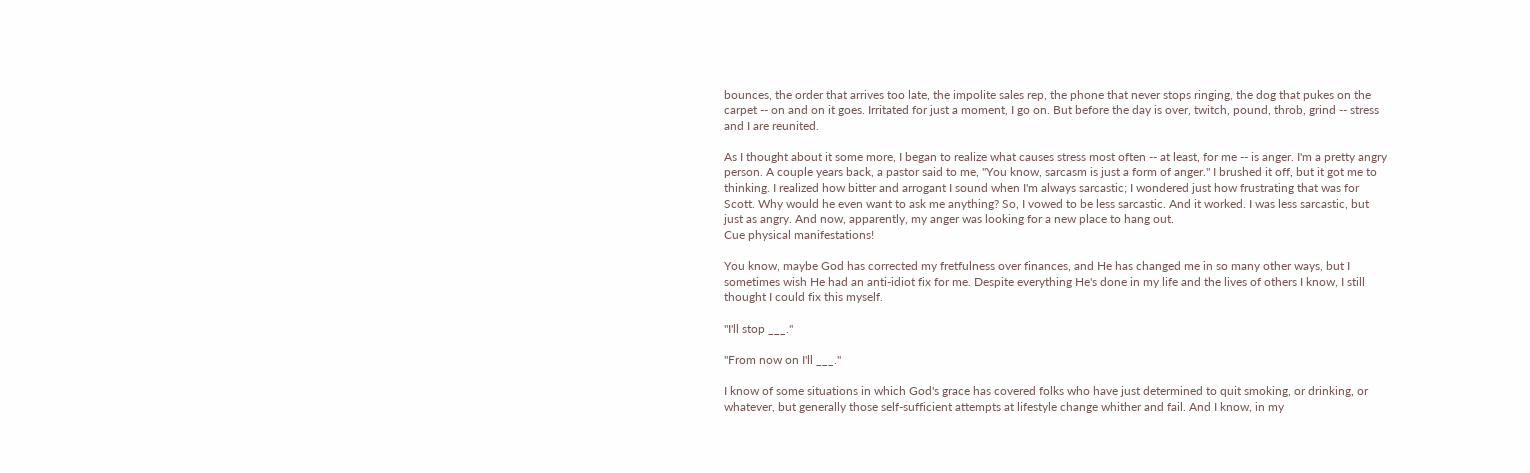bounces, the order that arrives too late, the impolite sales rep, the phone that never stops ringing, the dog that pukes on the carpet -- on and on it goes. Irritated for just a moment, I go on. But before the day is over, twitch, pound, throb, grind -- stress and I are reunited.

As I thought about it some more, I began to realize what causes stress most often -- at least, for me -- is anger. I'm a pretty angry person. A couple years back, a pastor said to me, "You know, sarcasm is just a form of anger." I brushed it off, but it got me to thinking. I realized how bitter and arrogant I sound when I'm always sarcastic; I wondered just how frustrating that was for Scott. Why would he even want to ask me anything? So, I vowed to be less sarcastic. And it worked. I was less sarcastic, but just as angry. And now, apparently, my anger was looking for a new place to hang out.
Cue physical manifestations!

You know, maybe God has corrected my fretfulness over finances, and He has changed me in so many other ways, but I sometimes wish He had an anti-idiot fix for me. Despite everything He's done in my life and the lives of others I know, I still thought I could fix this myself.

"I'll stop ___."

"From now on I'll ___."

I know of some situations in which God's grace has covered folks who have just determined to quit smoking, or drinking, or whatever, but generally those self-sufficient attempts at lifestyle change whither and fail. And I know, in my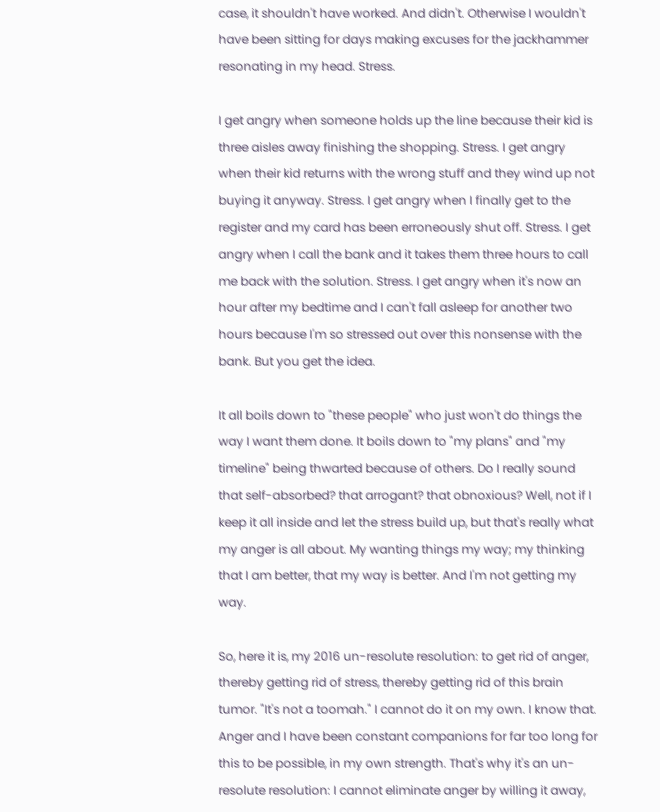case, it shouldn't have worked. And didn't. Otherwise I wouldn't have been sitting for days making excuses for the jackhammer resonating in my head. Stress.

I get angry when someone holds up the line because their kid is three aisles away finishing the shopping. Stress. I get angry when their kid returns with the wrong stuff and they wind up not buying it anyway. Stress. I get angry when I finally get to the register and my card has been erroneously shut off. Stress. I get angry when I call the bank and it takes them three hours to call me back with the solution. Stress. I get angry when it's now an hour after my bedtime and I can't fall asleep for another two hours because I'm so stressed out over this nonsense with the bank. But you get the idea.

It all boils down to "these people" who just won't do things the way I want them done. It boils down to "my plans" and "my timeline" being thwarted because of others. Do I really sound that self-absorbed? that arrogant? that obnoxious? Well, not if I keep it all inside and let the stress build up, but that's really what my anger is all about. My wanting things my way; my thinking that I am better, that my way is better. And I'm not getting my way.

So, here it is, my 2016 un-resolute resolution: to get rid of anger, thereby getting rid of stress, thereby getting rid of this brain tumor. "It's not a toomah." I cannot do it on my own. I know that. Anger and I have been constant companions for far too long for this to be possible, in my own strength. That's why it's an un-resolute resolution: I cannot eliminate anger by willing it away,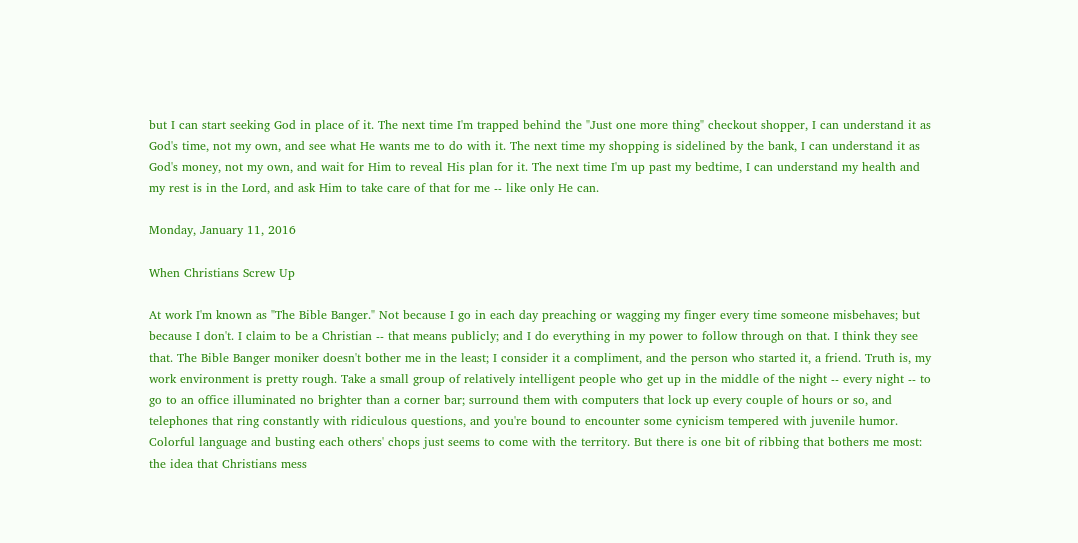but I can start seeking God in place of it. The next time I'm trapped behind the "Just one more thing" checkout shopper, I can understand it as God's time, not my own, and see what He wants me to do with it. The next time my shopping is sidelined by the bank, I can understand it as God's money, not my own, and wait for Him to reveal His plan for it. The next time I'm up past my bedtime, I can understand my health and my rest is in the Lord, and ask Him to take care of that for me -- like only He can.

Monday, January 11, 2016

When Christians Screw Up

At work I'm known as "The Bible Banger." Not because I go in each day preaching or wagging my finger every time someone misbehaves; but because I don't. I claim to be a Christian -- that means publicly; and I do everything in my power to follow through on that. I think they see that. The Bible Banger moniker doesn't bother me in the least; I consider it a compliment, and the person who started it, a friend. Truth is, my work environment is pretty rough. Take a small group of relatively intelligent people who get up in the middle of the night -- every night -- to go to an office illuminated no brighter than a corner bar; surround them with computers that lock up every couple of hours or so, and telephones that ring constantly with ridiculous questions, and you're bound to encounter some cynicism tempered with juvenile humor. Colorful language and busting each others' chops just seems to come with the territory. But there is one bit of ribbing that bothers me most: the idea that Christians mess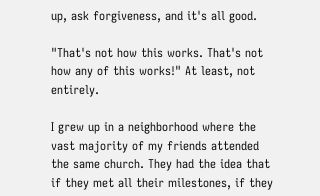up, ask forgiveness, and it's all good.

"That's not how this works. That's not how any of this works!" At least, not entirely.

I grew up in a neighborhood where the vast majority of my friends attended the same church. They had the idea that if they met all their milestones, if they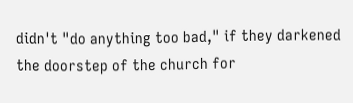didn't "do anything too bad," if they darkened the doorstep of the church for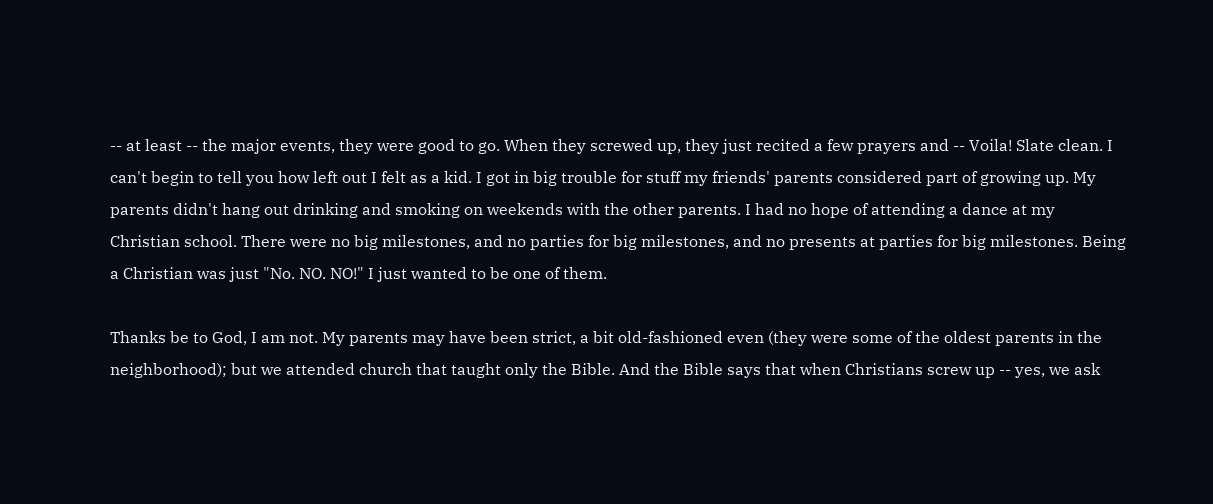-- at least -- the major events, they were good to go. When they screwed up, they just recited a few prayers and -- Voila! Slate clean. I can't begin to tell you how left out I felt as a kid. I got in big trouble for stuff my friends' parents considered part of growing up. My parents didn't hang out drinking and smoking on weekends with the other parents. I had no hope of attending a dance at my Christian school. There were no big milestones, and no parties for big milestones, and no presents at parties for big milestones. Being a Christian was just "No. NO. NO!" I just wanted to be one of them.

Thanks be to God, I am not. My parents may have been strict, a bit old-fashioned even (they were some of the oldest parents in the neighborhood); but we attended church that taught only the Bible. And the Bible says that when Christians screw up -- yes, we ask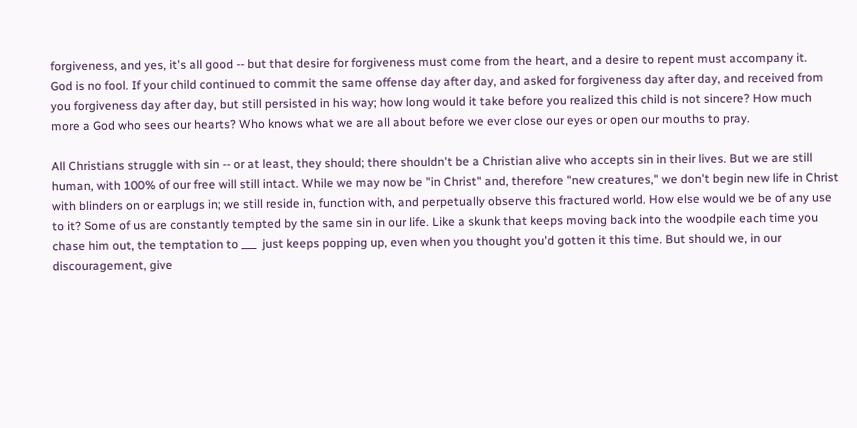forgiveness, and yes, it's all good -- but that desire for forgiveness must come from the heart, and a desire to repent must accompany it.
God is no fool. If your child continued to commit the same offense day after day, and asked for forgiveness day after day, and received from you forgiveness day after day, but still persisted in his way; how long would it take before you realized this child is not sincere? How much more a God who sees our hearts? Who knows what we are all about before we ever close our eyes or open our mouths to pray.

All Christians struggle with sin -- or at least, they should; there shouldn't be a Christian alive who accepts sin in their lives. But we are still human, with 100% of our free will still intact. While we may now be "in Christ" and, therefore "new creatures," we don't begin new life in Christ with blinders on or earplugs in; we still reside in, function with, and perpetually observe this fractured world. How else would we be of any use to it? Some of us are constantly tempted by the same sin in our life. Like a skunk that keeps moving back into the woodpile each time you chase him out, the temptation to ___  just keeps popping up, even when you thought you'd gotten it this time. But should we, in our discouragement, give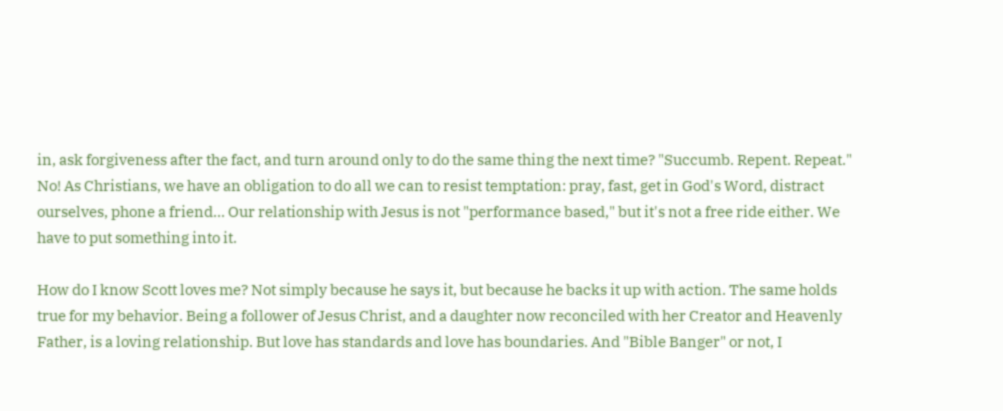in, ask forgiveness after the fact, and turn around only to do the same thing the next time? "Succumb. Repent. Repeat." No! As Christians, we have an obligation to do all we can to resist temptation: pray, fast, get in God's Word, distract ourselves, phone a friend... Our relationship with Jesus is not "performance based," but it's not a free ride either. We have to put something into it.

How do I know Scott loves me? Not simply because he says it, but because he backs it up with action. The same holds true for my behavior. Being a follower of Jesus Christ, and a daughter now reconciled with her Creator and Heavenly Father, is a loving relationship. But love has standards and love has boundaries. And "Bible Banger" or not, I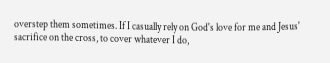overstep them sometimes. If I casually rely on God's love for me and Jesus' sacrifice on the cross, to cover whatever I do,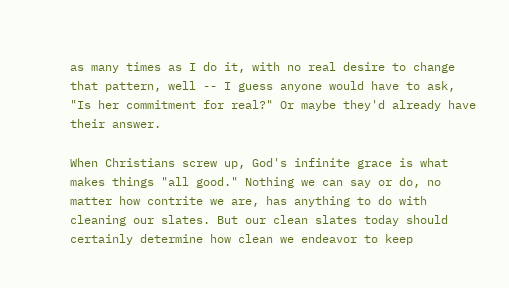as many times as I do it, with no real desire to change that pattern, well -- I guess anyone would have to ask, "Is her commitment for real?" Or maybe they'd already have their answer.

When Christians screw up, God's infinite grace is what makes things "all good." Nothing we can say or do, no matter how contrite we are, has anything to do with cleaning our slates. But our clean slates today should certainly determine how clean we endeavor to keep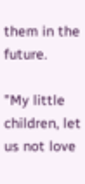them in the future.

"My little children, let us not love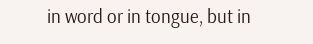in word or in tongue, but in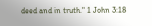deed and in truth." 1 John 3:18